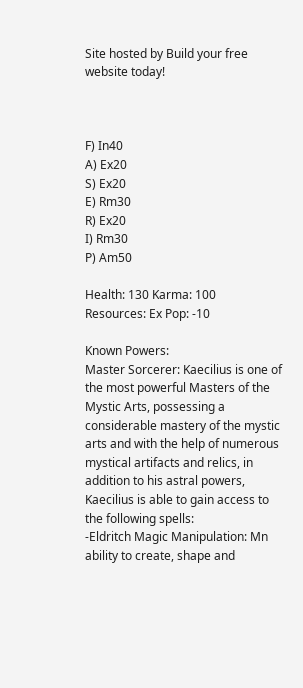Site hosted by Build your free website today!



F) In40
A) Ex20
S) Ex20
E) Rm30
R) Ex20
I) Rm30
P) Am50

Health: 130 Karma: 100
Resources: Ex Pop: -10

Known Powers:
Master Sorcerer: Kaecilius is one of the most powerful Masters of the Mystic Arts, possessing a considerable mastery of the mystic arts and with the help of numerous mystical artifacts and relics, in addition to his astral powers, Kaecilius is able to gain access to the following spells:
-Eldritch Magic Manipulation: Mn ability to create, shape and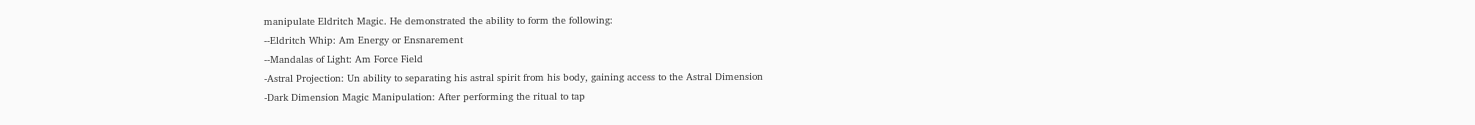manipulate Eldritch Magic. He demonstrated the ability to form the following:
--Eldritch Whip: Am Energy or Ensnarement
--Mandalas of Light: Am Force Field
-Astral Projection: Un ability to separating his astral spirit from his body, gaining access to the Astral Dimension
-Dark Dimension Magic Manipulation: After performing the ritual to tap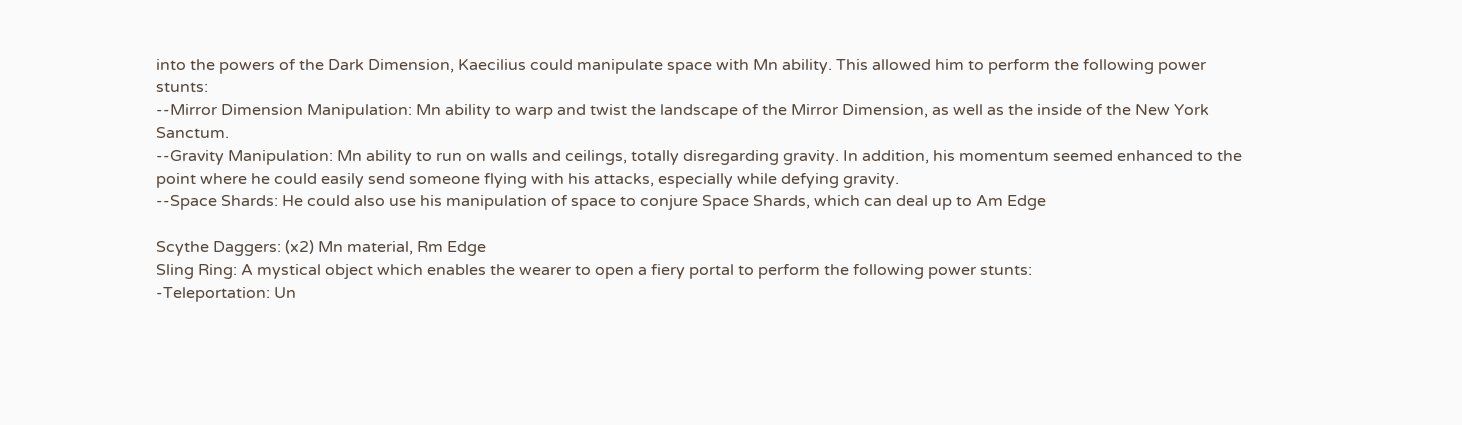into the powers of the Dark Dimension, Kaecilius could manipulate space with Mn ability. This allowed him to perform the following power stunts:
--Mirror Dimension Manipulation: Mn ability to warp and twist the landscape of the Mirror Dimension, as well as the inside of the New York Sanctum.
--Gravity Manipulation: Mn ability to run on walls and ceilings, totally disregarding gravity. In addition, his momentum seemed enhanced to the point where he could easily send someone flying with his attacks, especially while defying gravity.
--Space Shards: He could also use his manipulation of space to conjure Space Shards, which can deal up to Am Edge

Scythe Daggers: (x2) Mn material, Rm Edge
Sling Ring: A mystical object which enables the wearer to open a fiery portal to perform the following power stunts:
-Teleportation: Un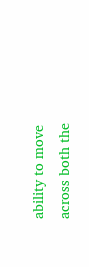ability to move across both the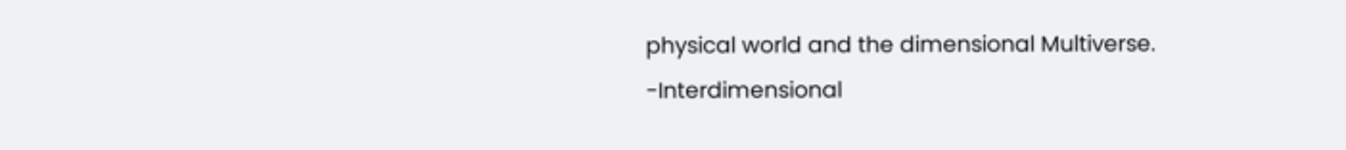physical world and the dimensional Multiverse.
-Interdimensional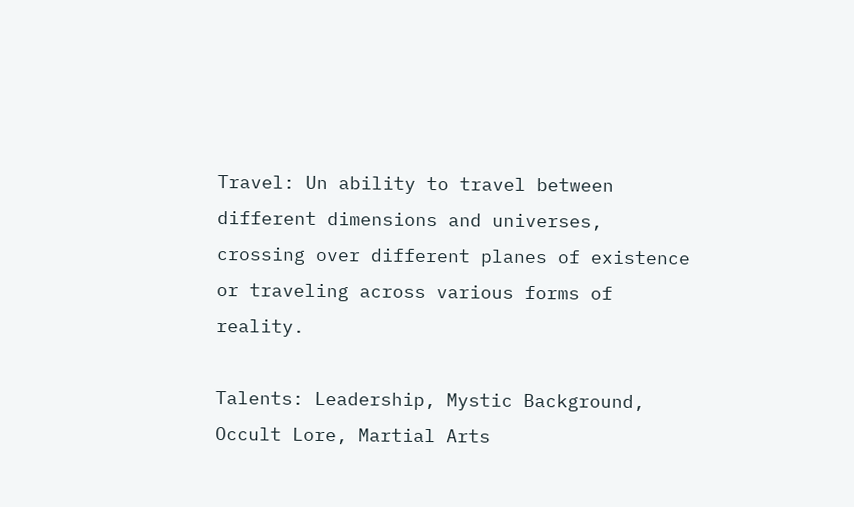Travel: Un ability to travel between different dimensions and universes, crossing over different planes of existence or traveling across various forms of reality.

Talents: Leadership, Mystic Background, Occult Lore, Martial Arts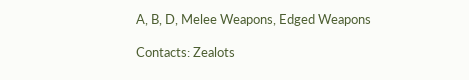A, B, D, Melee Weapons, Edged Weapons

Contacts: Zealots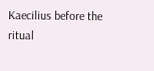Kaecilius before the ritual